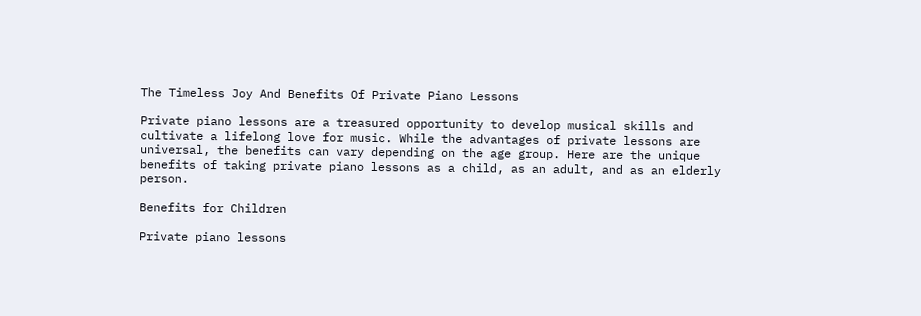The Timeless Joy And Benefits Of Private Piano Lessons

Private piano lessons are a treasured opportunity to develop musical skills and cultivate a lifelong love for music. While the advantages of private lessons are universal, the benefits can vary depending on the age group. Here are the unique benefits of taking private piano lessons as a child, as an adult, and as an elderly person.

Benefits for Children

Private piano lessons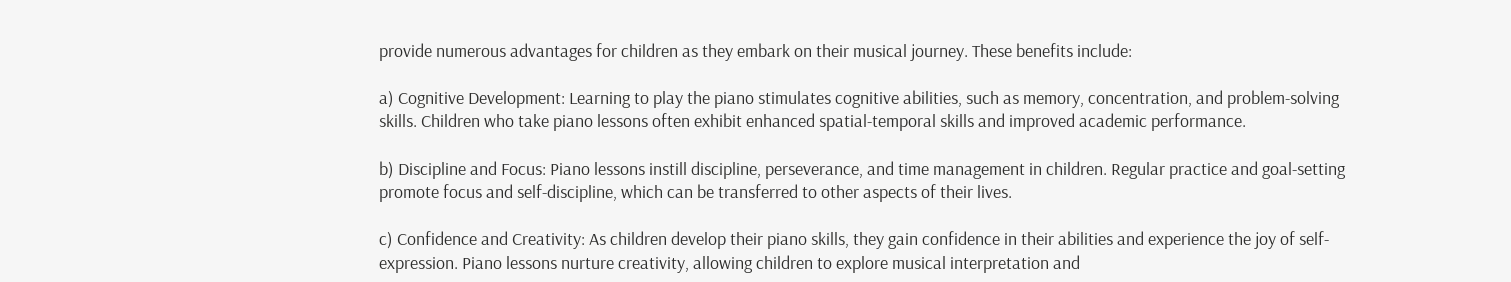provide numerous advantages for children as they embark on their musical journey. These benefits include:

a) Cognitive Development: Learning to play the piano stimulates cognitive abilities, such as memory, concentration, and problem-solving skills. Children who take piano lessons often exhibit enhanced spatial-temporal skills and improved academic performance.

b) Discipline and Focus: Piano lessons instill discipline, perseverance, and time management in children. Regular practice and goal-setting promote focus and self-discipline, which can be transferred to other aspects of their lives.

c) Confidence and Creativity: As children develop their piano skills, they gain confidence in their abilities and experience the joy of self-expression. Piano lessons nurture creativity, allowing children to explore musical interpretation and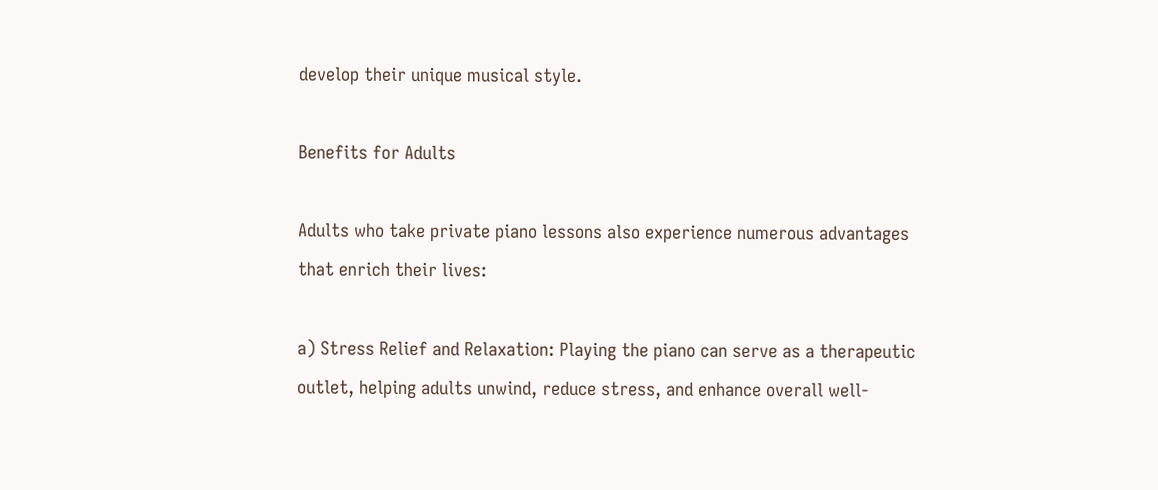develop their unique musical style.

Benefits for Adults

Adults who take private piano lessons also experience numerous advantages that enrich their lives:

a) Stress Relief and Relaxation: Playing the piano can serve as a therapeutic outlet, helping adults unwind, reduce stress, and enhance overall well-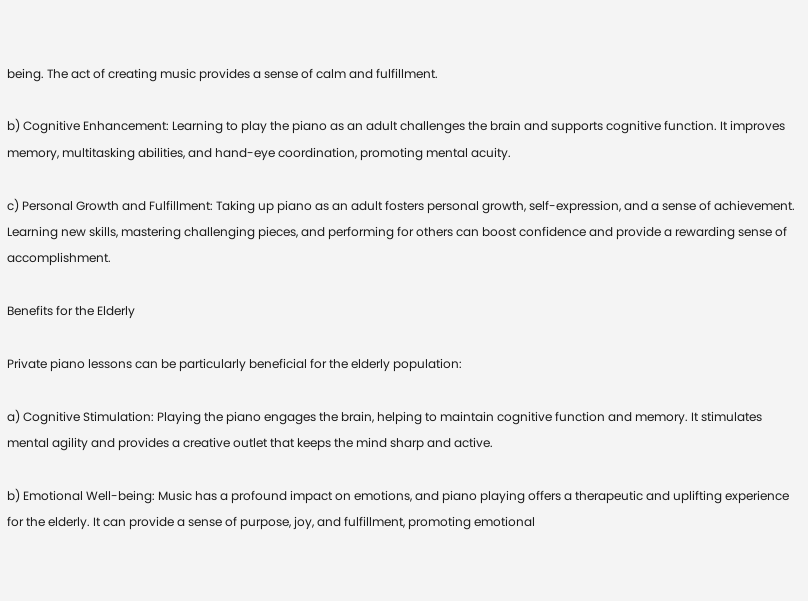being. The act of creating music provides a sense of calm and fulfillment.

b) Cognitive Enhancement: Learning to play the piano as an adult challenges the brain and supports cognitive function. It improves memory, multitasking abilities, and hand-eye coordination, promoting mental acuity.

c) Personal Growth and Fulfillment: Taking up piano as an adult fosters personal growth, self-expression, and a sense of achievement. Learning new skills, mastering challenging pieces, and performing for others can boost confidence and provide a rewarding sense of accomplishment.

Benefits for the Elderly

Private piano lessons can be particularly beneficial for the elderly population:

a) Cognitive Stimulation: Playing the piano engages the brain, helping to maintain cognitive function and memory. It stimulates mental agility and provides a creative outlet that keeps the mind sharp and active.

b) Emotional Well-being: Music has a profound impact on emotions, and piano playing offers a therapeutic and uplifting experience for the elderly. It can provide a sense of purpose, joy, and fulfillment, promoting emotional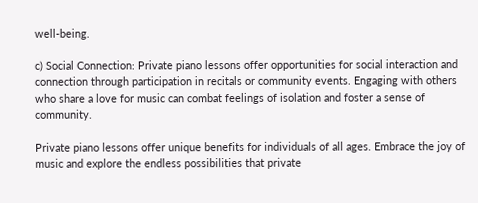well-being.

c) Social Connection: Private piano lessons offer opportunities for social interaction and connection through participation in recitals or community events. Engaging with others who share a love for music can combat feelings of isolation and foster a sense of community.

Private piano lessons offer unique benefits for individuals of all ages. Embrace the joy of music and explore the endless possibilities that private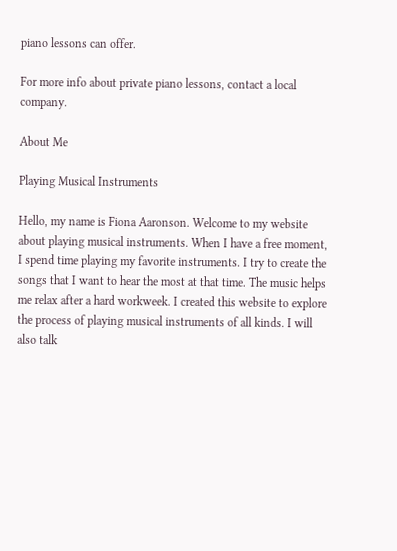piano lessons can offer.

For more info about private piano lessons, contact a local company.

About Me

Playing Musical Instruments

Hello, my name is Fiona Aaronson. Welcome to my website about playing musical instruments. When I have a free moment, I spend time playing my favorite instruments. I try to create the songs that I want to hear the most at that time. The music helps me relax after a hard workweek. I created this website to explore the process of playing musical instruments of all kinds. I will also talk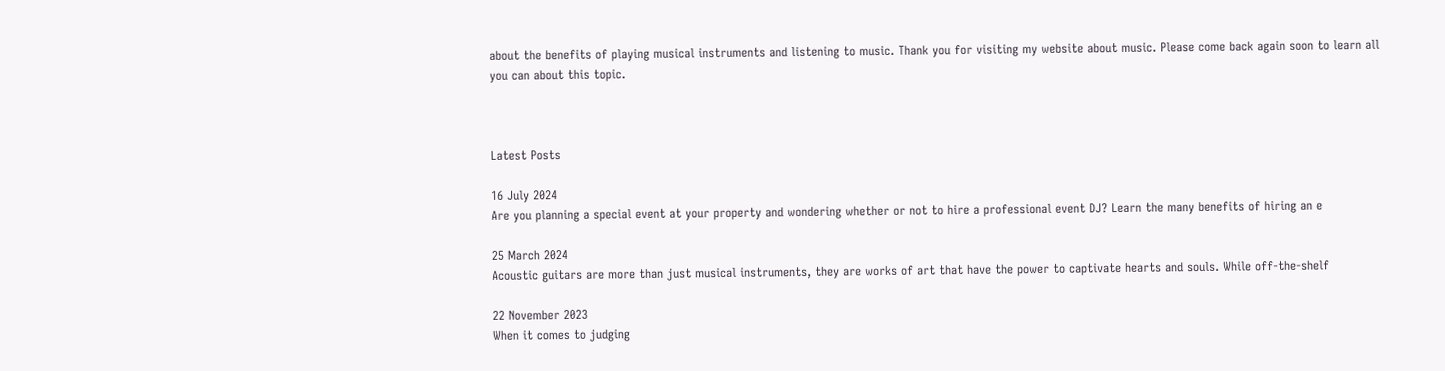about the benefits of playing musical instruments and listening to music. Thank you for visiting my website about music. Please come back again soon to learn all you can about this topic.



Latest Posts

16 July 2024
Are you planning a special event at your property and wondering whether or not to hire a professional event DJ? Learn the many benefits of hiring an e

25 March 2024
Acoustic guitars are more than just musical instruments, they are works of art that have the power to captivate hearts and souls. While off-the-shelf

22 November 2023
When it comes to judging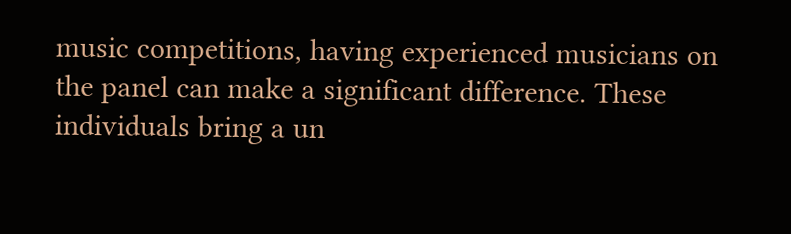music competitions, having experienced musicians on the panel can make a significant difference. These individuals bring a un